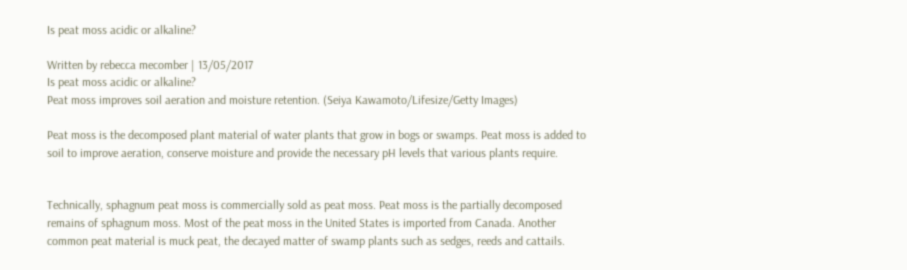Is peat moss acidic or alkaline?

Written by rebecca mecomber | 13/05/2017
Is peat moss acidic or alkaline?
Peat moss improves soil aeration and moisture retention. (Seiya Kawamoto/Lifesize/Getty Images)

Peat moss is the decomposed plant material of water plants that grow in bogs or swamps. Peat moss is added to soil to improve aeration, conserve moisture and provide the necessary pH levels that various plants require.


Technically, sphagnum peat moss is commercially sold as peat moss. Peat moss is the partially decomposed remains of sphagnum moss. Most of the peat moss in the United States is imported from Canada. Another common peat material is muck peat, the decayed matter of swamp plants such as sedges, reeds and cattails.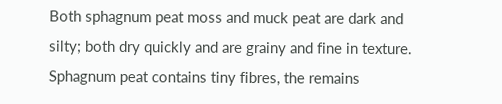Both sphagnum peat moss and muck peat are dark and silty; both dry quickly and are grainy and fine in texture. Sphagnum peat contains tiny fibres, the remains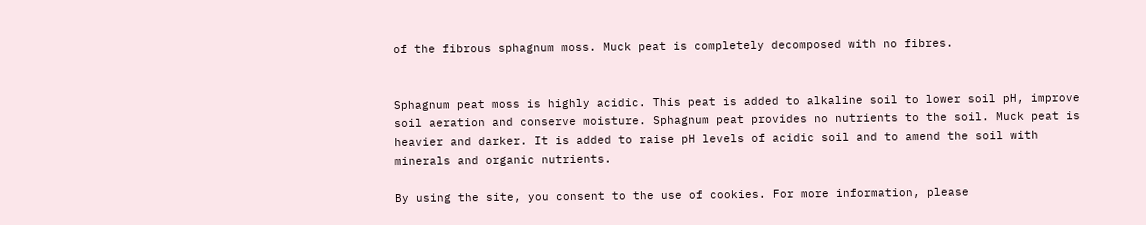of the fibrous sphagnum moss. Muck peat is completely decomposed with no fibres.


Sphagnum peat moss is highly acidic. This peat is added to alkaline soil to lower soil pH, improve soil aeration and conserve moisture. Sphagnum peat provides no nutrients to the soil. Muck peat is heavier and darker. It is added to raise pH levels of acidic soil and to amend the soil with minerals and organic nutrients.

By using the site, you consent to the use of cookies. For more information, please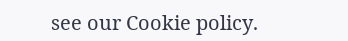see our Cookie policy.